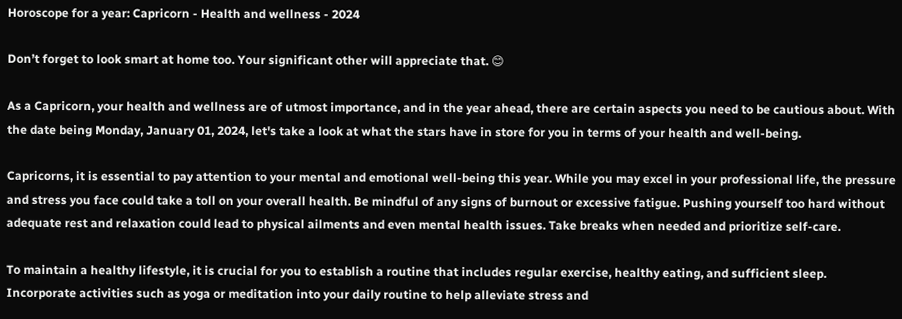Horoscope for a year: Capricorn - Health and wellness - 2024

Don’t forget to look smart at home too. Your significant other will appreciate that. 😊

As a Capricorn, your health and wellness are of utmost importance, and in the year ahead, there are certain aspects you need to be cautious about. With the date being Monday, January 01, 2024, let's take a look at what the stars have in store for you in terms of your health and well-being.

Capricorns, it is essential to pay attention to your mental and emotional well-being this year. While you may excel in your professional life, the pressure and stress you face could take a toll on your overall health. Be mindful of any signs of burnout or excessive fatigue. Pushing yourself too hard without adequate rest and relaxation could lead to physical ailments and even mental health issues. Take breaks when needed and prioritize self-care.

To maintain a healthy lifestyle, it is crucial for you to establish a routine that includes regular exercise, healthy eating, and sufficient sleep. Incorporate activities such as yoga or meditation into your daily routine to help alleviate stress and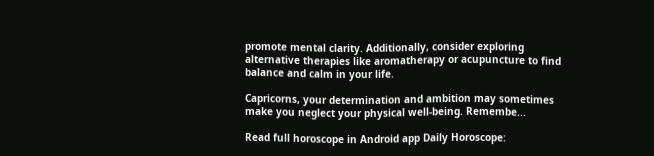promote mental clarity. Additionally, consider exploring alternative therapies like aromatherapy or acupuncture to find balance and calm in your life.

Capricorns, your determination and ambition may sometimes make you neglect your physical well-being. Remembe...

Read full horoscope in Android app Daily Horoscope: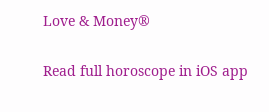Love & Money®

Read full horoscope in iOS app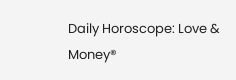Daily Horoscope: Love & Money®